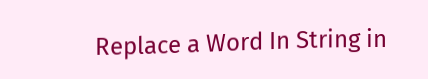Replace a Word In String in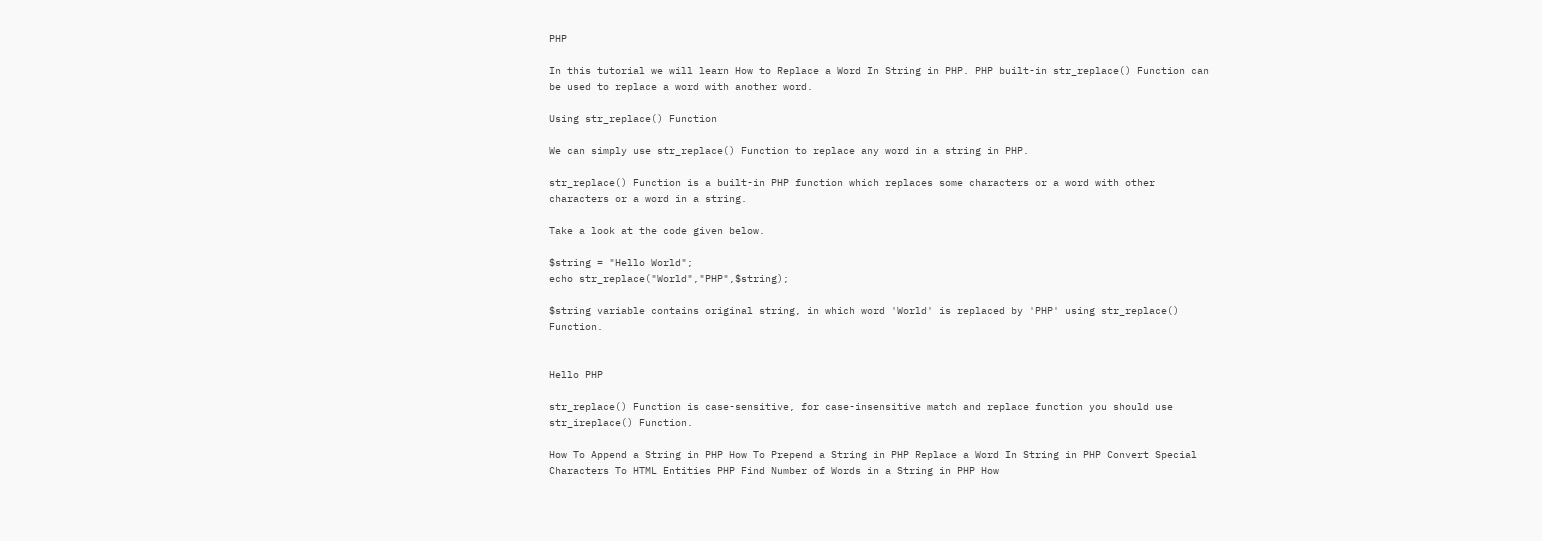PHP

In this tutorial we will learn How to Replace a Word In String in PHP. PHP built-in str_replace() Function can be used to replace a word with another word.

Using str_replace() Function

We can simply use str_replace() Function to replace any word in a string in PHP.

str_replace() Function is a built-in PHP function which replaces some characters or a word with other characters or a word in a string.

Take a look at the code given below.

$string = "Hello World";
echo str_replace("World","PHP",$string);

$string variable contains original string, in which word 'World' is replaced by 'PHP' using str_replace() Function.


Hello PHP

str_replace() Function is case-sensitive, for case-insensitive match and replace function you should use str_ireplace() Function.

How To Append a String in PHP How To Prepend a String in PHP Replace a Word In String in PHP Convert Special Characters To HTML Entities PHP Find Number of Words in a String in PHP How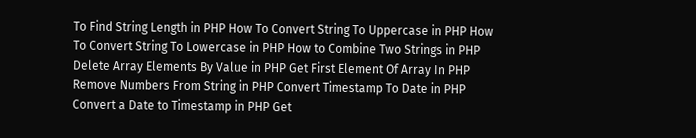To Find String Length in PHP How To Convert String To Uppercase in PHP How To Convert String To Lowercase in PHP How to Combine Two Strings in PHP Delete Array Elements By Value in PHP Get First Element Of Array In PHP Remove Numbers From String in PHP Convert Timestamp To Date in PHP Convert a Date to Timestamp in PHP Get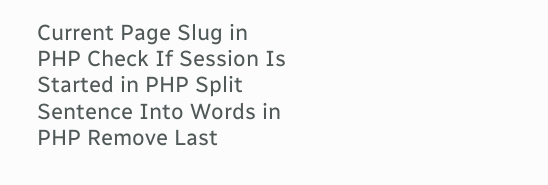Current Page Slug in PHP Check If Session Is Started in PHP Split Sentence Into Words in PHP Remove Last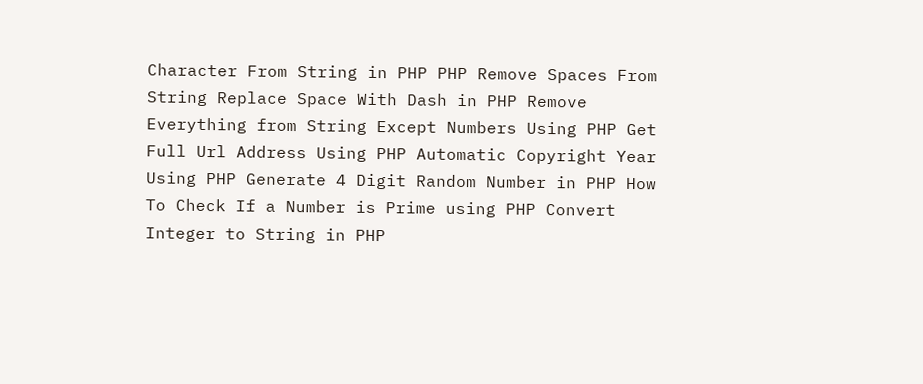Character From String in PHP PHP Remove Spaces From String Replace Space With Dash in PHP Remove Everything from String Except Numbers Using PHP Get Full Url Address Using PHP Automatic Copyright Year Using PHP Generate 4 Digit Random Number in PHP How To Check If a Number is Prime using PHP Convert Integer to String in PHP